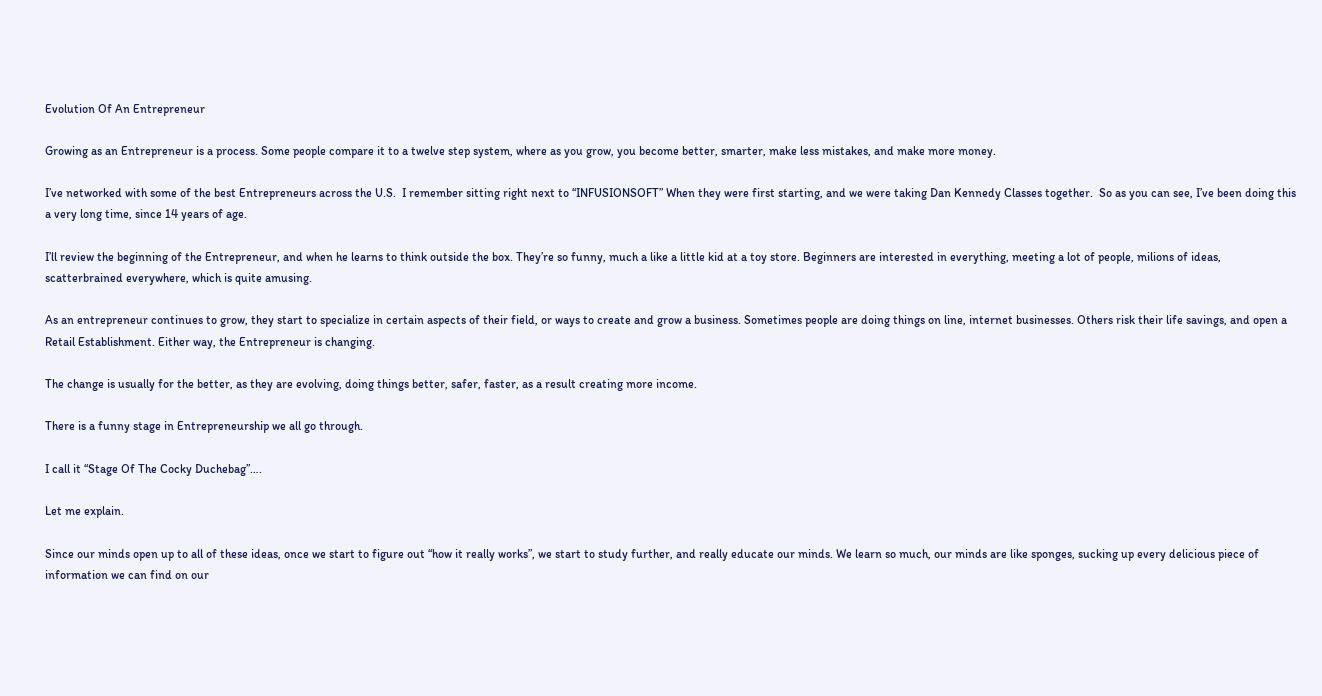Evolution Of An Entrepreneur

Growing as an Entrepreneur is a process. Some people compare it to a twelve step system, where as you grow, you become better, smarter, make less mistakes, and make more money.

I’ve networked with some of the best Entrepreneurs across the U.S.  I remember sitting right next to “INFUSIONSOFT” When they were first starting, and we were taking Dan Kennedy Classes together.  So as you can see, I’ve been doing this a very long time, since 14 years of age.

I’ll review the beginning of the Entrepreneur, and when he learns to think outside the box. They’re so funny, much a like a little kid at a toy store. Beginners are interested in everything, meeting a lot of people, milions of ideas, scatterbrained everywhere, which is quite amusing.

As an entrepreneur continues to grow, they start to specialize in certain aspects of their field, or ways to create and grow a business. Sometimes people are doing things on line, internet businesses. Others risk their life savings, and open a Retail Establishment. Either way, the Entrepreneur is changing.

The change is usually for the better, as they are evolving, doing things better, safer, faster, as a result creating more income.

There is a funny stage in Entrepreneurship we all go through.

I call it “Stage Of The Cocky Duchebag”….

Let me explain.

Since our minds open up to all of these ideas, once we start to figure out “how it really works”, we start to study further, and really educate our minds. We learn so much, our minds are like sponges, sucking up every delicious piece of information we can find on our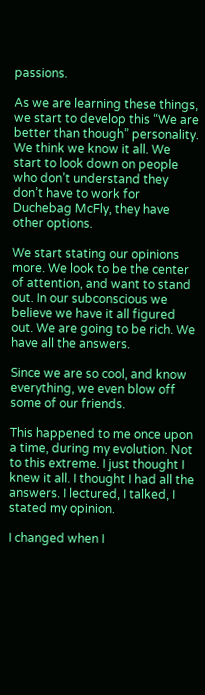passions.

As we are learning these things, we start to develop this “We are better than though” personality. We think we know it all. We start to look down on people who don’t understand they don’t have to work for Duchebag McFly, they have other options.

We start stating our opinions more. We look to be the center of attention, and want to stand out. In our subconscious we believe we have it all figured out. We are going to be rich. We have all the answers.

Since we are so cool, and know everything, we even blow off some of our friends.

This happened to me once upon a time, during my evolution. Not to this extreme. I just thought I knew it all. I thought I had all the answers. I lectured, I talked, I stated my opinion.

I changed when I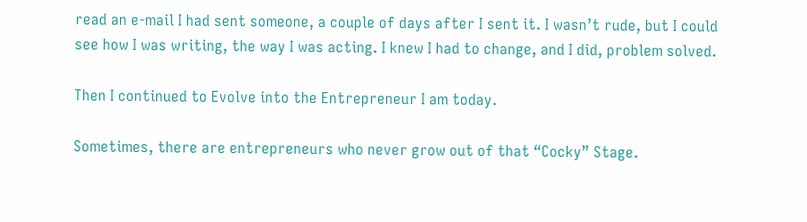read an e-mail I had sent someone, a couple of days after I sent it. I wasn’t rude, but I could see how I was writing, the way I was acting. I knew I had to change, and I did, problem solved.

Then I continued to Evolve into the Entrepreneur I am today.

Sometimes, there are entrepreneurs who never grow out of that “Cocky” Stage.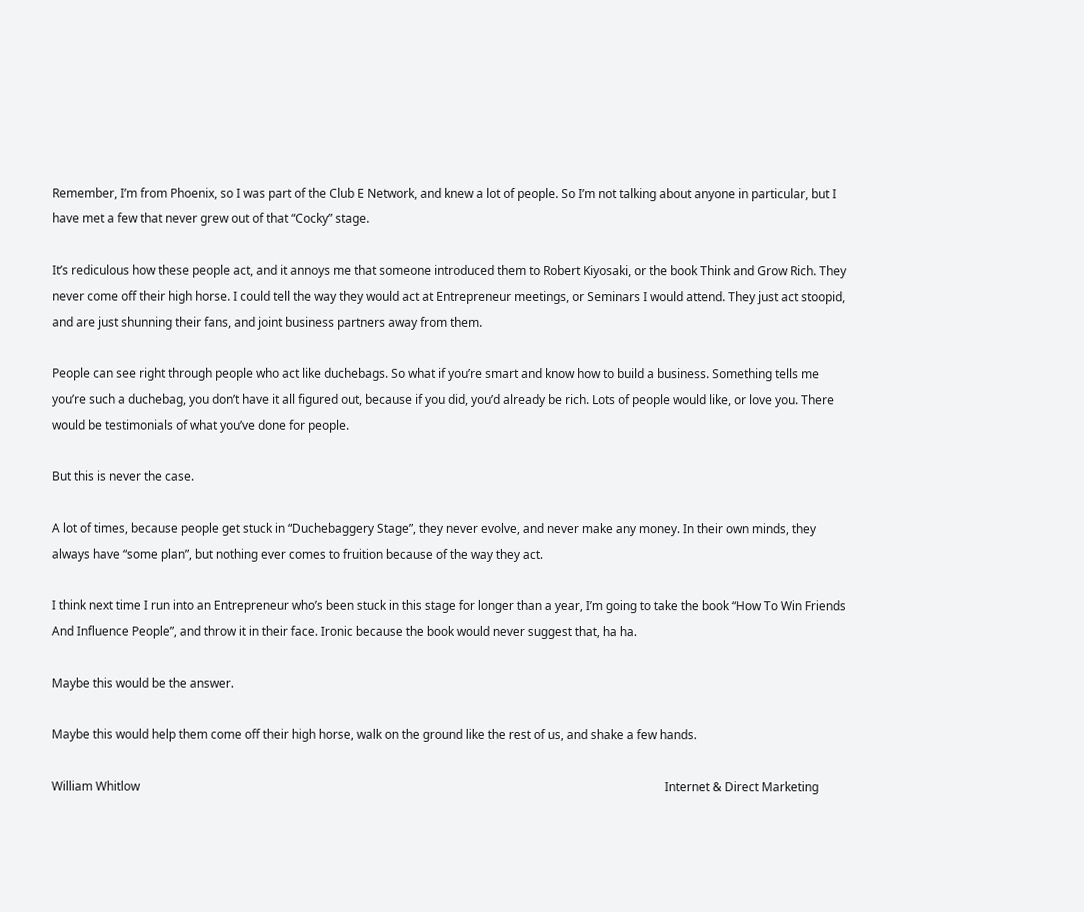Remember, I’m from Phoenix, so I was part of the Club E Network, and knew a lot of people. So I’m not talking about anyone in particular, but I have met a few that never grew out of that “Cocky” stage.

It’s rediculous how these people act, and it annoys me that someone introduced them to Robert Kiyosaki, or the book Think and Grow Rich. They never come off their high horse. I could tell the way they would act at Entrepreneur meetings, or Seminars I would attend. They just act stoopid, and are just shunning their fans, and joint business partners away from them.

People can see right through people who act like duchebags. So what if you’re smart and know how to build a business. Something tells me you’re such a duchebag, you don’t have it all figured out, because if you did, you’d already be rich. Lots of people would like, or love you. There would be testimonials of what you’ve done for people.

But this is never the case.

A lot of times, because people get stuck in “Duchebaggery Stage”, they never evolve, and never make any money. In their own minds, they always have “some plan”, but nothing ever comes to fruition because of the way they act.

I think next time I run into an Entrepreneur who’s been stuck in this stage for longer than a year, I’m going to take the book “How To Win Friends And Influence People”, and throw it in their face. Ironic because the book would never suggest that, ha ha.

Maybe this would be the answer.

Maybe this would help them come off their high horse, walk on the ground like the rest of us, and shake a few hands.

William Whitlow                                                                                                                                                                               Internet & Direct Marketing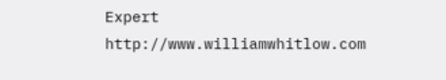Expert                                                                                                                                                   http://www.williamwhitlow.com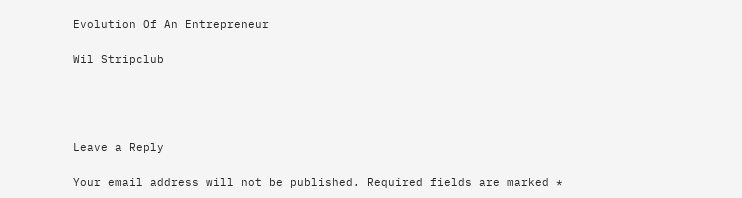Evolution Of An Entrepreneur

Wil Stripclub




Leave a Reply

Your email address will not be published. Required fields are marked *